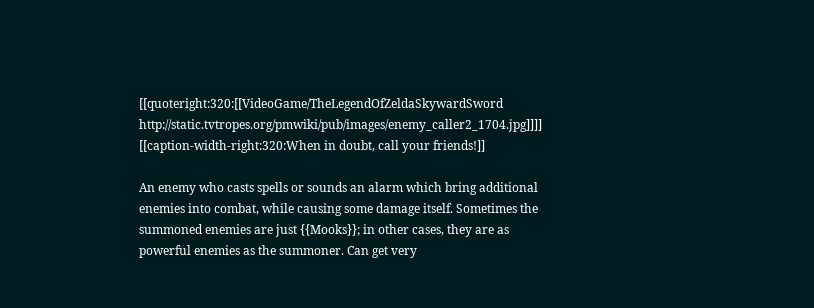[[quoteright:320:[[VideoGame/TheLegendOfZeldaSkywardSword http://static.tvtropes.org/pmwiki/pub/images/enemy_caller2_1704.jpg]]]]
[[caption-width-right:320:When in doubt, call your friends!]]

An enemy who casts spells or sounds an alarm which bring additional enemies into combat, while causing some damage itself. Sometimes the summoned enemies are just {{Mooks}}; in other cases, they are as powerful enemies as the summoner. Can get very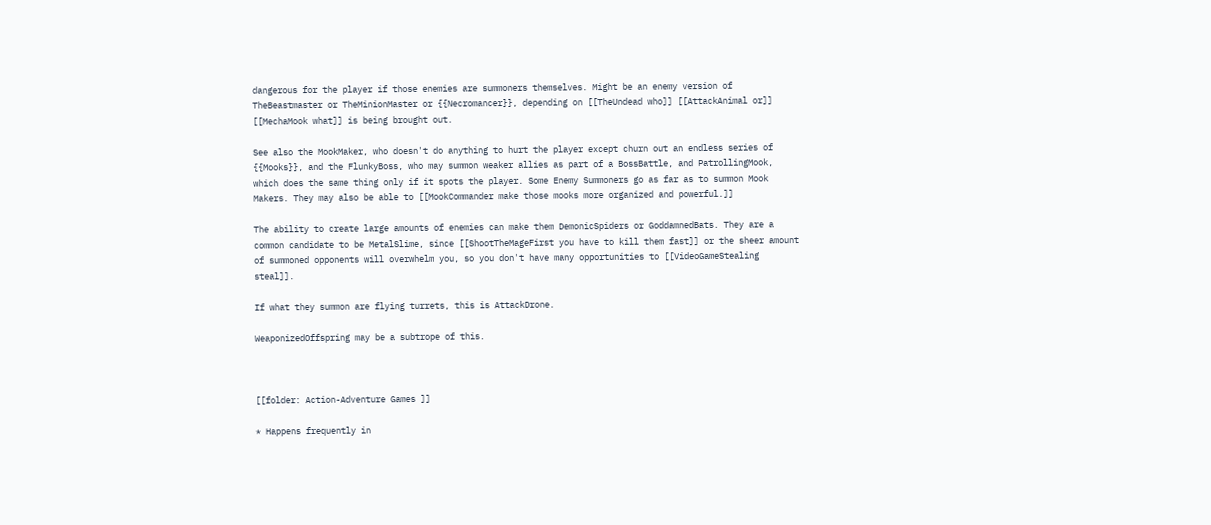dangerous for the player if those enemies are summoners themselves. Might be an enemy version of TheBeastmaster or TheMinionMaster or {{Necromancer}}, depending on [[TheUndead who]] [[AttackAnimal or]] [[MechaMook what]] is being brought out.

See also the MookMaker, who doesn't do anything to hurt the player except churn out an endless series of {{Mooks}}, and the FlunkyBoss, who may summon weaker allies as part of a BossBattle, and PatrollingMook, which does the same thing only if it spots the player. Some Enemy Summoners go as far as to summon Mook Makers. They may also be able to [[MookCommander make those mooks more organized and powerful.]]

The ability to create large amounts of enemies can make them DemonicSpiders or GoddamnedBats. They are a common candidate to be MetalSlime, since [[ShootTheMageFirst you have to kill them fast]] or the sheer amount of summoned opponents will overwhelm you, so you don't have many opportunities to [[VideoGameStealing steal]].

If what they summon are flying turrets, this is AttackDrone.

WeaponizedOffspring may be a subtrope of this.



[[folder: Action-Adventure Games ]]

* Happens frequently in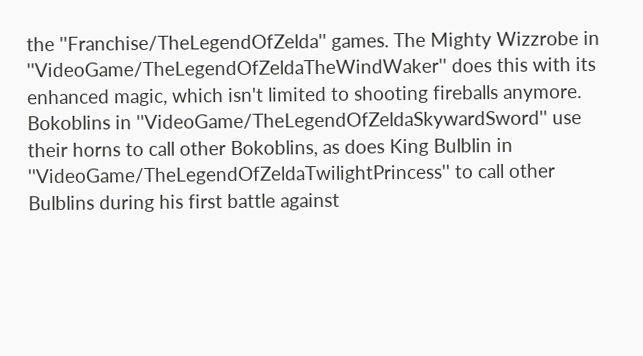the ''Franchise/TheLegendOfZelda'' games. The Mighty Wizzrobe in ''VideoGame/TheLegendOfZeldaTheWindWaker'' does this with its enhanced magic, which isn't limited to shooting fireballs anymore. Bokoblins in ''VideoGame/TheLegendOfZeldaSkywardSword'' use their horns to call other Bokoblins, as does King Bulblin in ''VideoGame/TheLegendOfZeldaTwilightPrincess'' to call other Bulblins during his first battle against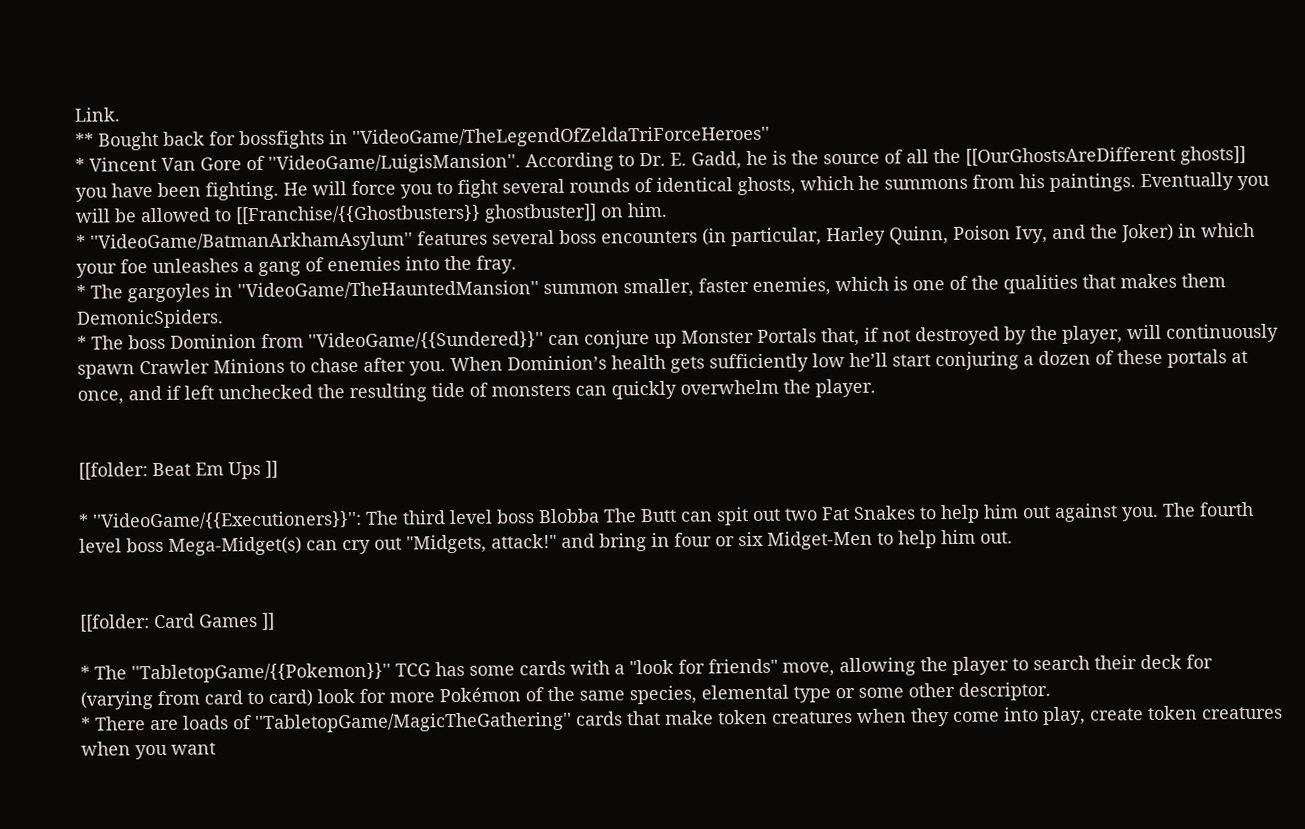Link.
** Bought back for bossfights in ''VideoGame/TheLegendOfZeldaTriForceHeroes''
* Vincent Van Gore of ''VideoGame/LuigisMansion''. According to Dr. E. Gadd, he is the source of all the [[OurGhostsAreDifferent ghosts]] you have been fighting. He will force you to fight several rounds of identical ghosts, which he summons from his paintings. Eventually you will be allowed to [[Franchise/{{Ghostbusters}} ghostbuster]] on him.
* ''VideoGame/BatmanArkhamAsylum'' features several boss encounters (in particular, Harley Quinn, Poison Ivy, and the Joker) in which your foe unleashes a gang of enemies into the fray.
* The gargoyles in ''VideoGame/TheHauntedMansion'' summon smaller, faster enemies, which is one of the qualities that makes them DemonicSpiders.
* The boss Dominion from ''VideoGame/{{Sundered}}'' can conjure up Monster Portals that, if not destroyed by the player, will continuously spawn Crawler Minions to chase after you. When Dominion’s health gets sufficiently low he’ll start conjuring a dozen of these portals at once, and if left unchecked the resulting tide of monsters can quickly overwhelm the player.


[[folder: Beat Em Ups ]]

* ''VideoGame/{{Executioners}}'': The third level boss Blobba The Butt can spit out two Fat Snakes to help him out against you. The fourth level boss Mega-Midget(s) can cry out "Midgets, attack!" and bring in four or six Midget-Men to help him out.


[[folder: Card Games ]]

* The ''TabletopGame/{{Pokemon}}'' TCG has some cards with a "look for friends" move, allowing the player to search their deck for (varying from card to card) look for more Pokémon of the same species, elemental type or some other descriptor.
* There are loads of ''TabletopGame/MagicTheGathering'' cards that make token creatures when they come into play, create token creatures when you want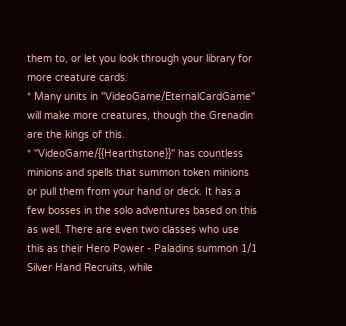them to, or let you look through your library for more creature cards.
* Many units in ''VideoGame/EternalCardGame'' will make more creatures, though the Grenadin are the kings of this.
* ''VideoGame/{{Hearthstone}}'' has countless minions and spells that summon token minions or pull them from your hand or deck. It has a few bosses in the solo adventures based on this as well. There are even two classes who use this as their Hero Power - Paladins summon 1/1 Silver Hand Recruits, while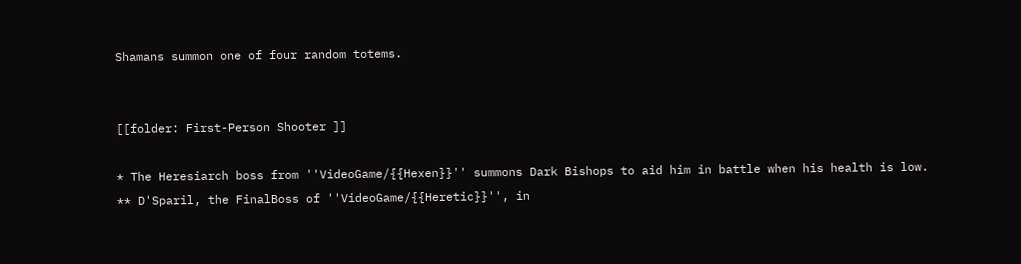Shamans summon one of four random totems.


[[folder: First-Person Shooter ]]

* The Heresiarch boss from ''VideoGame/{{Hexen}}'' summons Dark Bishops to aid him in battle when his health is low.
** D'Sparil, the FinalBoss of ''VideoGame/{{Heretic}}'', in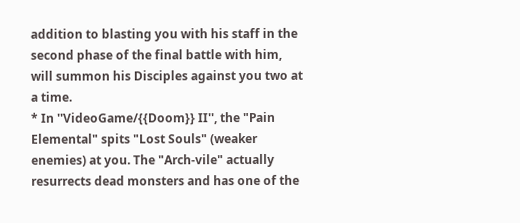addition to blasting you with his staff in the second phase of the final battle with him, will summon his Disciples against you two at a time.
* In ''VideoGame/{{Doom}} II'', the "Pain Elemental" spits "Lost Souls" (weaker enemies) at you. The "Arch-vile" actually resurrects dead monsters and has one of the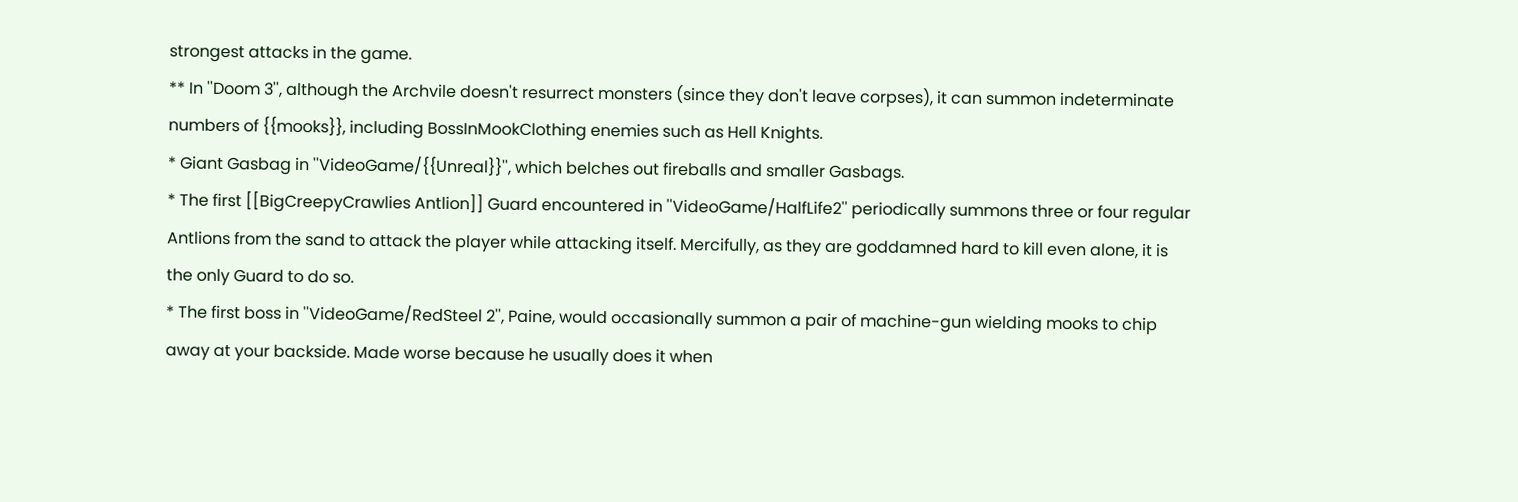strongest attacks in the game.
** In ''Doom 3'', although the Archvile doesn't resurrect monsters (since they don't leave corpses), it can summon indeterminate numbers of {{mooks}}, including BossInMookClothing enemies such as Hell Knights.
* Giant Gasbag in ''VideoGame/{{Unreal}}'', which belches out fireballs and smaller Gasbags.
* The first [[BigCreepyCrawlies Antlion]] Guard encountered in ''VideoGame/HalfLife2'' periodically summons three or four regular Antlions from the sand to attack the player while attacking itself. Mercifully, as they are goddamned hard to kill even alone, it is the only Guard to do so.
* The first boss in ''VideoGame/RedSteel 2'', Paine, would occasionally summon a pair of machine-gun wielding mooks to chip away at your backside. Made worse because he usually does it when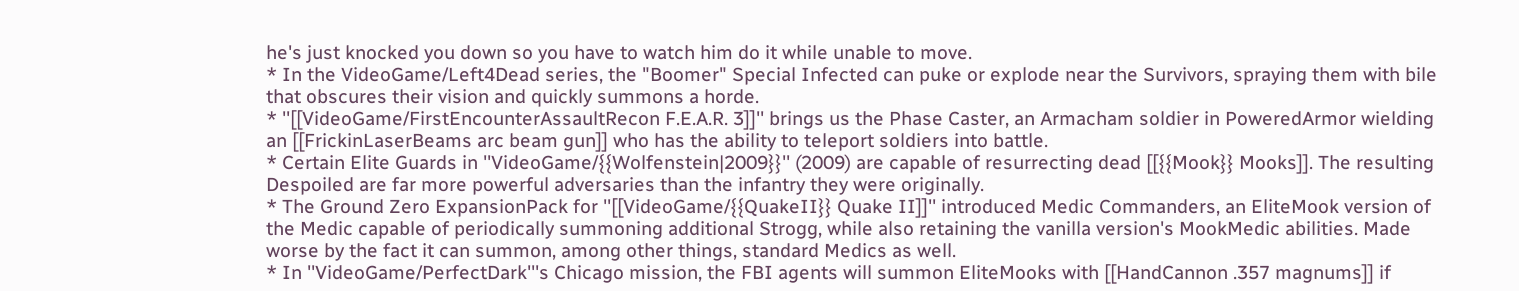he's just knocked you down so you have to watch him do it while unable to move.
* In the VideoGame/Left4Dead series, the "Boomer" Special Infected can puke or explode near the Survivors, spraying them with bile that obscures their vision and quickly summons a horde.
* ''[[VideoGame/FirstEncounterAssaultRecon F.E.A.R. 3]]'' brings us the Phase Caster, an Armacham soldier in PoweredArmor wielding an [[FrickinLaserBeams arc beam gun]] who has the ability to teleport soldiers into battle.
* Certain Elite Guards in ''VideoGame/{{Wolfenstein|2009}}'' (2009) are capable of resurrecting dead [[{{Mook}} Mooks]]. The resulting Despoiled are far more powerful adversaries than the infantry they were originally.
* The Ground Zero ExpansionPack for ''[[VideoGame/{{QuakeII}} Quake II]]'' introduced Medic Commanders, an EliteMook version of the Medic capable of periodically summoning additional Strogg, while also retaining the vanilla version's MookMedic abilities. Made worse by the fact it can summon, among other things, standard Medics as well.
* In ''VideoGame/PerfectDark'''s Chicago mission, the FBI agents will summon EliteMooks with [[HandCannon .357 magnums]] if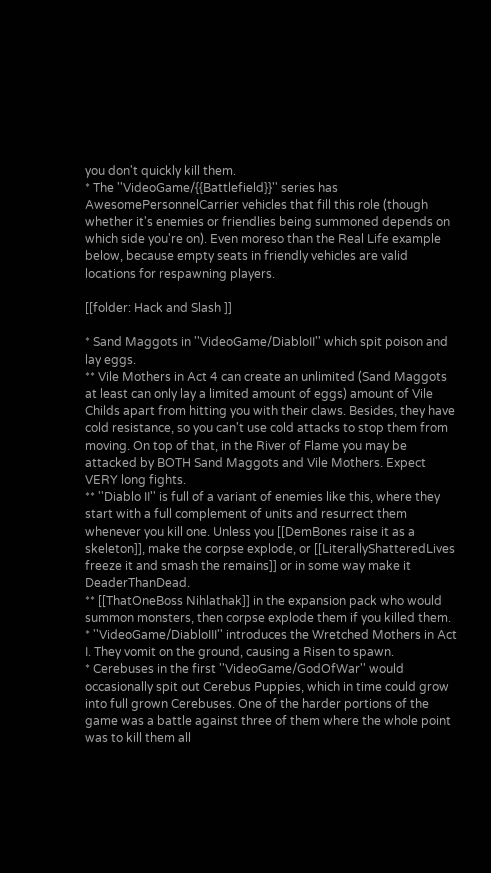you don't quickly kill them.
* The ''VideoGame/{{Battlefield}}'' series has AwesomePersonnelCarrier vehicles that fill this role (though whether it's enemies or friendlies being summoned depends on which side you're on). Even moreso than the Real Life example below, because empty seats in friendly vehicles are valid locations for respawning players.

[[folder: Hack and Slash ]]

* Sand Maggots in ''VideoGame/DiabloII'' which spit poison and lay eggs.
** Vile Mothers in Act 4 can create an unlimited (Sand Maggots at least can only lay a limited amount of eggs) amount of Vile Childs apart from hitting you with their claws. Besides, they have cold resistance, so you can't use cold attacks to stop them from moving. On top of that, in the River of Flame you may be attacked by BOTH Sand Maggots and Vile Mothers. Expect VERY long fights.
** ''Diablo II'' is full of a variant of enemies like this, where they start with a full complement of units and resurrect them whenever you kill one. Unless you [[DemBones raise it as a skeleton]], make the corpse explode, or [[LiterallyShatteredLives freeze it and smash the remains]] or in some way make it DeaderThanDead.
** [[ThatOneBoss Nihlathak]] in the expansion pack who would summon monsters, then corpse explode them if you killed them.
* ''VideoGame/DiabloIII'' introduces the Wretched Mothers in Act I. They vomit on the ground, causing a Risen to spawn.
* Cerebuses in the first ''VideoGame/GodOfWar'' would occasionally spit out Cerebus Puppies, which in time could grow into full grown Cerebuses. One of the harder portions of the game was a battle against three of them where the whole point was to kill them all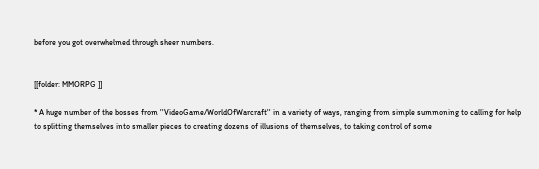before you got overwhelmed through sheer numbers.


[[folder: MMORPG ]]

* A huge number of the bosses from ''VideoGame/WorldOfWarcraft'' in a variety of ways, ranging from simple summoning to calling for help to splitting themselves into smaller pieces to creating dozens of illusions of themselves, to taking control of some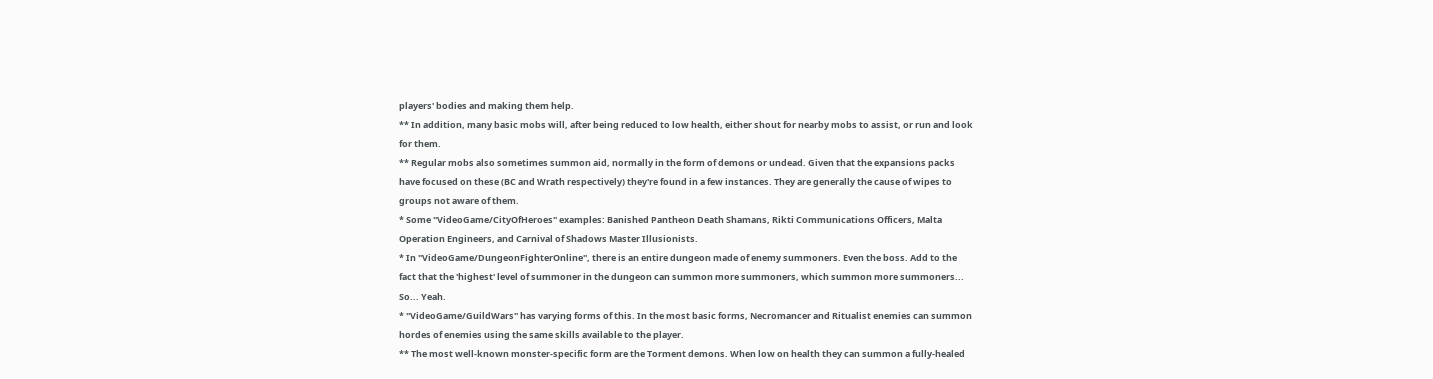players' bodies and making them help.
** In addition, many basic mobs will, after being reduced to low health, either shout for nearby mobs to assist, or run and look for them.
** Regular mobs also sometimes summon aid, normally in the form of demons or undead. Given that the expansions packs have focused on these (BC and Wrath respectively) they're found in a few instances. They are generally the cause of wipes to groups not aware of them.
* Some ''VideoGame/CityOfHeroes'' examples: Banished Pantheon Death Shamans, Rikti Communications Officers, Malta Operation Engineers, and Carnival of Shadows Master Illusionists.
* In ''VideoGame/DungeonFighterOnline'', there is an entire dungeon made of enemy summoners. Even the boss. Add to the fact that the 'highest' level of summoner in the dungeon can summon more summoners, which summon more summoners... So... Yeah.
* ''VideoGame/GuildWars'' has varying forms of this. In the most basic forms, Necromancer and Ritualist enemies can summon hordes of enemies using the same skills available to the player.
** The most well-known monster-specific form are the Torment demons. When low on health they can summon a fully-healed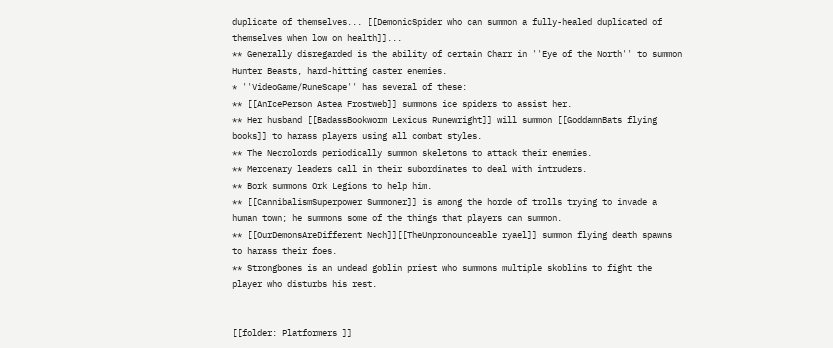duplicate of themselves... [[DemonicSpider who can summon a fully-healed duplicated of themselves when low on health]]...
** Generally disregarded is the ability of certain Charr in ''Eye of the North'' to summon Hunter Beasts, hard-hitting caster enemies.
* ''VideoGame/RuneScape'' has several of these:
** [[AnIcePerson Astea Frostweb]] summons ice spiders to assist her.
** Her husband [[BadassBookworm Lexicus Runewright]] will summon [[GoddamnBats flying books]] to harass players using all combat styles.
** The Necrolords periodically summon skeletons to attack their enemies.
** Mercenary leaders call in their subordinates to deal with intruders.
** Bork summons Ork Legions to help him.
** [[CannibalismSuperpower Summoner]] is among the horde of trolls trying to invade a human town; he summons some of the things that players can summon.
** [[OurDemonsAreDifferent Nech]][[TheUnpronounceable ryael]] summon flying death spawns to harass their foes.
** Strongbones is an undead goblin priest who summons multiple skoblins to fight the player who disturbs his rest.


[[folder: Platformers ]]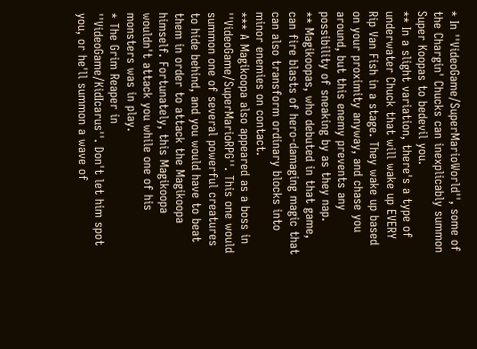* In ''VideoGame/SuperMarioWorld'', some of the Chargin' Chucks can inexplicably summon Super Koopas to bedevil you.
** In a slight variation, there's a type of underwater Chuck that will wake up EVERY Rip Van Fish in a stage. They wake up based on your proximity anyway, and chase you around, but this enemy prevents any possibility of sneaking by as they nap.
** Magikoopas, who debuted in that game, can fire blasts of hero-damaging magic that can also transform ordinary blocks into minor enemies on contact.
*** A Magikoopa also appeared as a boss in ''VideoGame/SuperMarioRPG''. This one would summon one of several powerful creatures to hide behind, and you would have to beat them in order to attack the Magikoopa himself. Fortunately, this Magikoopa wouldn't attack you while one of his monsters was in play.
* The Grim Reaper in ''VideoGame/KidIcarus''. Don't let him spot you, or he'll summon a wave of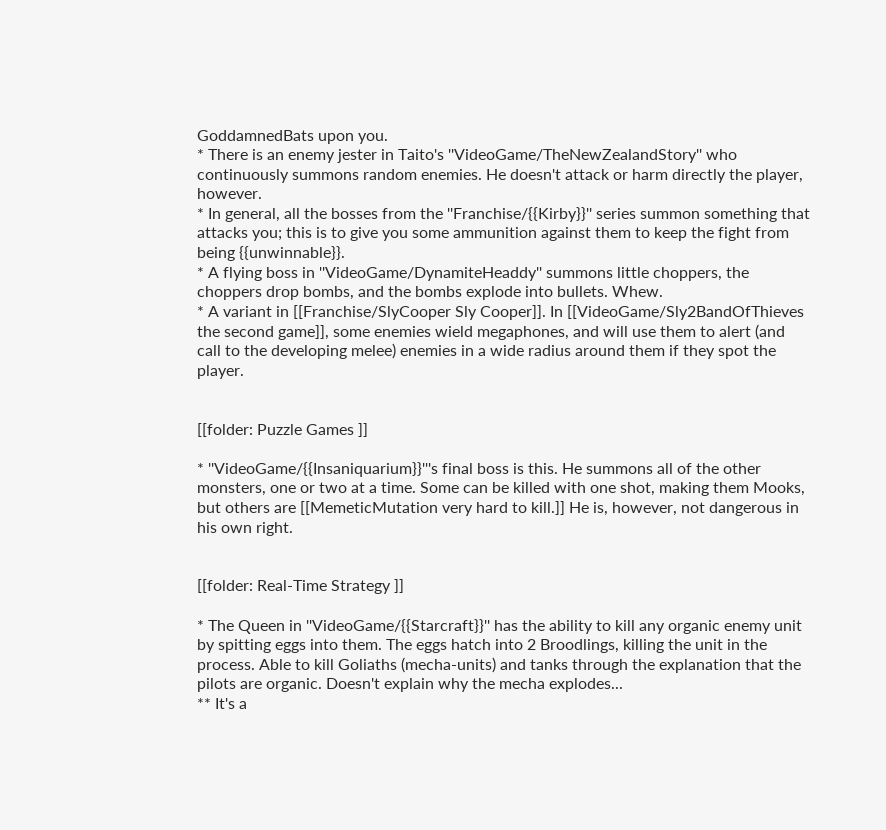GoddamnedBats upon you.
* There is an enemy jester in Taito's ''VideoGame/TheNewZealandStory'' who continuously summons random enemies. He doesn't attack or harm directly the player, however.
* In general, all the bosses from the ''Franchise/{{Kirby}}'' series summon something that attacks you; this is to give you some ammunition against them to keep the fight from being {{unwinnable}}.
* A flying boss in ''VideoGame/DynamiteHeaddy'' summons little choppers, the choppers drop bombs, and the bombs explode into bullets. Whew.
* A variant in [[Franchise/SlyCooper Sly Cooper]]. In [[VideoGame/Sly2BandOfThieves the second game]], some enemies wield megaphones, and will use them to alert (and call to the developing melee) enemies in a wide radius around them if they spot the player.


[[folder: Puzzle Games ]]

* ''VideoGame/{{Insaniquarium}}'''s final boss is this. He summons all of the other monsters, one or two at a time. Some can be killed with one shot, making them Mooks, but others are [[MemeticMutation very hard to kill.]] He is, however, not dangerous in his own right.


[[folder: Real-Time Strategy ]]

* The Queen in ''VideoGame/{{Starcraft}}'' has the ability to kill any organic enemy unit by spitting eggs into them. The eggs hatch into 2 Broodlings, killing the unit in the process. Able to kill Goliaths (mecha-units) and tanks through the explanation that the pilots are organic. Doesn't explain why the mecha explodes...
** It's a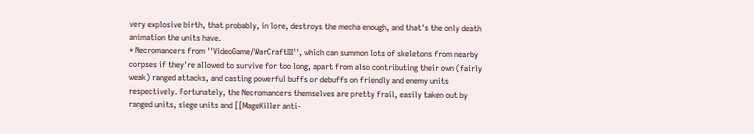very explosive birth, that probably, in lore, destroys the mecha enough, and that's the only death animation the units have.
* Necromancers from ''VideoGame/WarCraftIII'', which can summon lots of skeletons from nearby corpses if they're allowed to survive for too long, apart from also contributing their own (fairly weak) ranged attacks, and casting powerful buffs or debuffs on friendly and enemy units respectively. Fortunately, the Necromancers themselves are pretty frail, easily taken out by ranged units, siege units and [[MageKiller anti-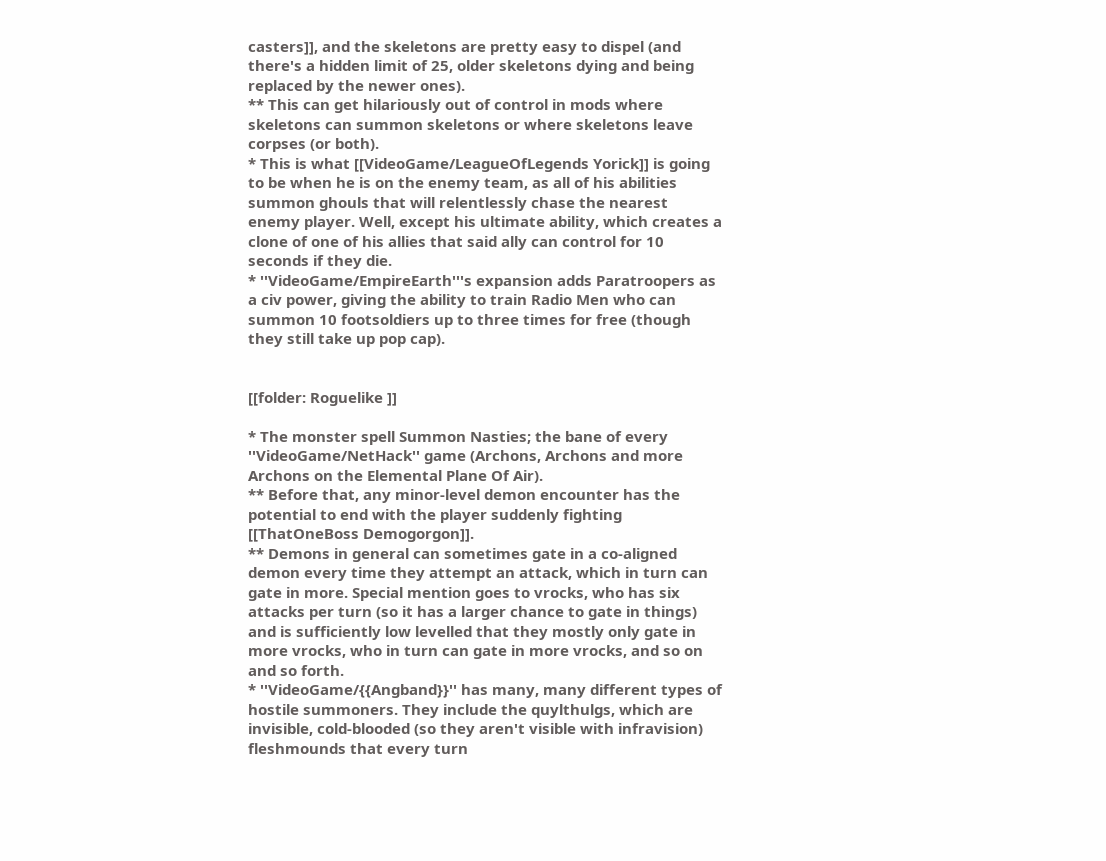casters]], and the skeletons are pretty easy to dispel (and there's a hidden limit of 25, older skeletons dying and being replaced by the newer ones).
** This can get hilariously out of control in mods where skeletons can summon skeletons or where skeletons leave corpses (or both).
* This is what [[VideoGame/LeagueOfLegends Yorick]] is going to be when he is on the enemy team, as all of his abilities summon ghouls that will relentlessly chase the nearest enemy player. Well, except his ultimate ability, which creates a clone of one of his allies that said ally can control for 10 seconds if they die.
* ''VideoGame/EmpireEarth'''s expansion adds Paratroopers as a civ power, giving the ability to train Radio Men who can summon 10 footsoldiers up to three times for free (though they still take up pop cap).


[[folder: Roguelike ]]

* The monster spell Summon Nasties; the bane of every ''VideoGame/NetHack'' game (Archons, Archons and more Archons on the Elemental Plane Of Air).
** Before that, any minor-level demon encounter has the potential to end with the player suddenly fighting [[ThatOneBoss Demogorgon]].
** Demons in general can sometimes gate in a co-aligned demon every time they attempt an attack, which in turn can gate in more. Special mention goes to vrocks, who has six attacks per turn (so it has a larger chance to gate in things) and is sufficiently low levelled that they mostly only gate in more vrocks, who in turn can gate in more vrocks, and so on and so forth.
* ''VideoGame/{{Angband}}'' has many, many different types of hostile summoners. They include the quylthulgs, which are invisible, cold-blooded (so they aren't visible with infravision) fleshmounds that every turn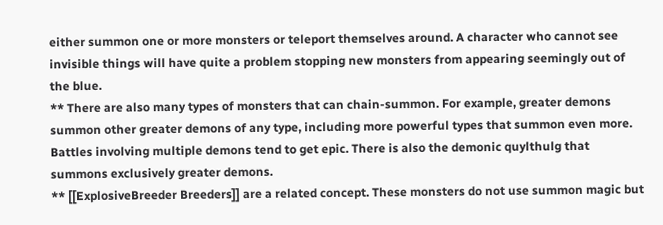either summon one or more monsters or teleport themselves around. A character who cannot see invisible things will have quite a problem stopping new monsters from appearing seemingly out of the blue.
** There are also many types of monsters that can chain-summon. For example, greater demons summon other greater demons of any type, including more powerful types that summon even more. Battles involving multiple demons tend to get epic. There is also the demonic quylthulg that summons exclusively greater demons.
** [[ExplosiveBreeder Breeders]] are a related concept. These monsters do not use summon magic but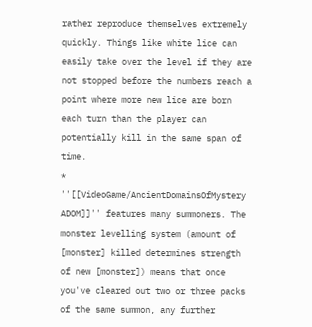rather reproduce themselves extremely quickly. Things like white lice can easily take over the level if they are not stopped before the numbers reach a point where more new lice are born each turn than the player can potentially kill in the same span of time.
* ''[[VideoGame/AncientDomainsOfMystery ADOM]]'' features many summoners. The monster levelling system (amount of [monster] killed determines strength of new [monster]) means that once you've cleared out two or three packs of the same summon, any further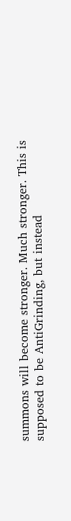summons will become stronger. Much stronger. This is supposed to be AntiGrinding, but instead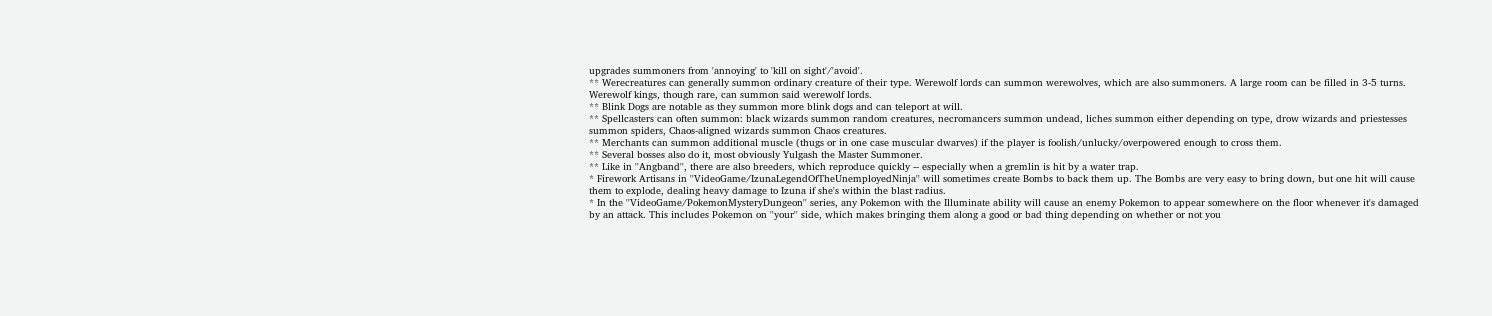upgrades summoners from 'annoying' to 'kill on sight'/'avoid'.
** Werecreatures can generally summon ordinary creature of their type. Werewolf lords can summon werewolves, which are also summoners. A large room can be filled in 3-5 turns. Werewolf kings, though rare, can summon said werewolf lords.
** Blink Dogs are notable as they summon more blink dogs and can teleport at will.
** Spellcasters can often summon: black wizards summon random creatures, necromancers summon undead, liches summon either depending on type, drow wizards and priestesses summon spiders, Chaos-aligned wizards summon Chaos creatures.
** Merchants can summon additional muscle (thugs or in one case muscular dwarves) if the player is foolish/unlucky/overpowered enough to cross them.
** Several bosses also do it, most obviously Yulgash the Master Summoner.
** Like in ''Angband'', there are also breeders, which reproduce quickly -- especially when a gremlin is hit by a water trap.
* Firework Artisans in ''VideoGame/IzunaLegendOfTheUnemployedNinja'' will sometimes create Bombs to back them up. The Bombs are very easy to bring down, but one hit will cause them to explode, dealing heavy damage to Izuna if she's within the blast radius.
* In the ''VideoGame/PokemonMysteryDungeon'' series, any Pokemon with the Illuminate ability will cause an enemy Pokemon to appear somewhere on the floor whenever it's damaged by an attack. This includes Pokemon on ''your'' side, which makes bringing them along a good or bad thing depending on whether or not you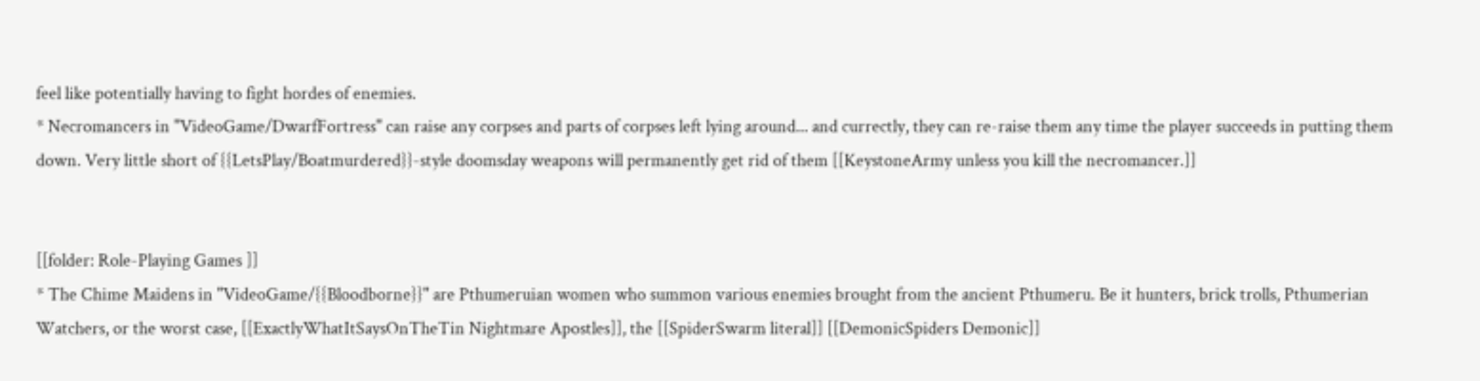feel like potentially having to fight hordes of enemies.
* Necromancers in ''VideoGame/DwarfFortress'' can raise any corpses and parts of corpses left lying around... and currectly, they can re-raise them any time the player succeeds in putting them down. Very little short of {{LetsPlay/Boatmurdered}}-style doomsday weapons will permanently get rid of them [[KeystoneArmy unless you kill the necromancer.]]


[[folder: Role-Playing Games ]]
* The Chime Maidens in ''VideoGame/{{Bloodborne}}'' are Pthumeruian women who summon various enemies brought from the ancient Pthumeru. Be it hunters, brick trolls, Pthumerian Watchers, or the worst case, [[ExactlyWhatItSaysOnTheTin Nightmare Apostles]], the [[SpiderSwarm literal]] [[DemonicSpiders Demonic]]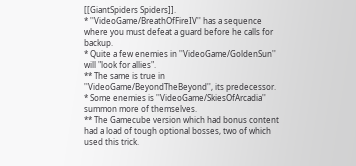[[GiantSpiders Spiders]].
* ''VideoGame/BreathOfFireIV'' has a sequence where you must defeat a guard before he calls for backup.
* Quite a few enemies in ''VideoGame/GoldenSun'' will "look for allies".
** The same is true in ''VideoGame/BeyondTheBeyond'', its predecessor.
* Some enemies is ''VideoGame/SkiesOfArcadia'' summon more of themselves.
** The Gamecube version which had bonus content had a load of tough optional bosses, two of which used this trick.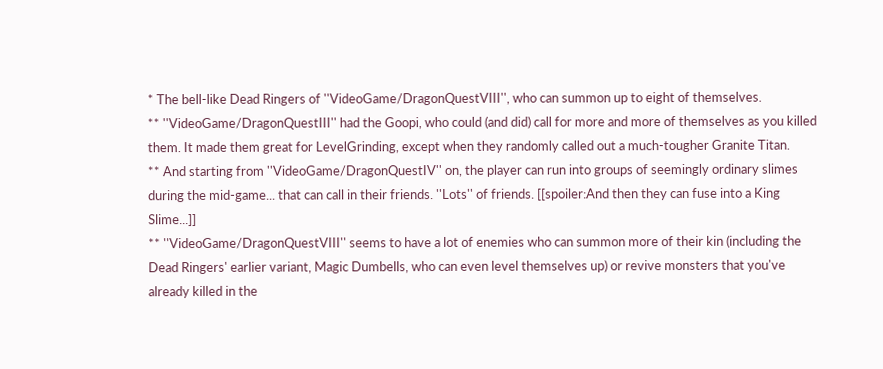* The bell-like Dead Ringers of ''VideoGame/DragonQuestVIII'', who can summon up to eight of themselves.
** ''VideoGame/DragonQuestIII'' had the Goopi, who could (and did) call for more and more of themselves as you killed them. It made them great for LevelGrinding, except when they randomly called out a much-tougher Granite Titan.
** And starting from ''VideoGame/DragonQuestIV'' on, the player can run into groups of seemingly ordinary slimes during the mid-game... that can call in their friends. ''Lots'' of friends. [[spoiler:And then they can fuse into a King Slime...]]
** ''VideoGame/DragonQuestVIII'' seems to have a lot of enemies who can summon more of their kin (including the Dead Ringers' earlier variant, Magic Dumbells, who can even level themselves up) or revive monsters that you've already killed in the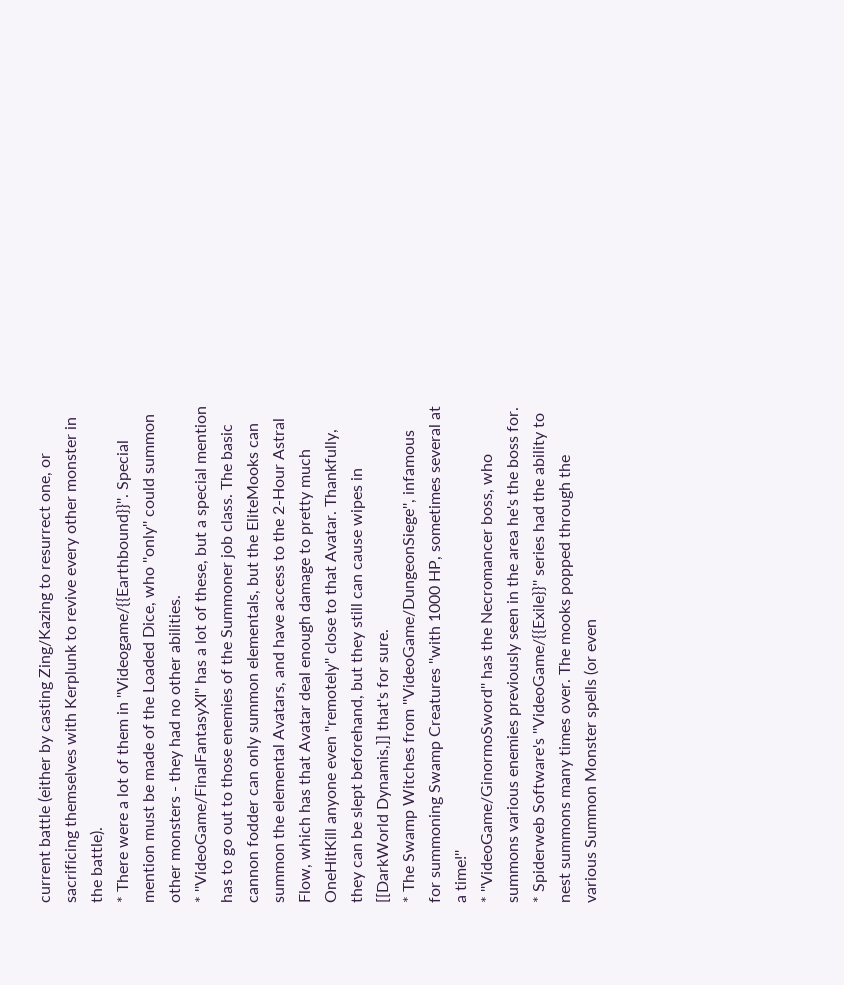current battle (either by casting Zing/Kazing to resurrect one, or sacrificing themselves with Kerplunk to revive every other monster in the battle).
* There were a lot of them in ''Videogame/{{Earthbound}}''. Special mention must be made of the Loaded Dice, who ''only'' could summon other monsters - they had no other abilities.
* ''VideoGame/FinalFantasyXI'' has a lot of these, but a special mention has to go out to those enemies of the Summoner job class. The basic cannon fodder can only summon elementals, but the EliteMooks can summon the elemental Avatars, and have access to the 2-Hour Astral Flow, which has that Avatar deal enough damage to pretty much OneHitKill anyone even ''remotely'' close to that Avatar. Thankfully, they can be slept beforehand, but they still can cause wipes in [[DarkWorld Dynamis,]] that's for sure.
* The Swamp Witches from ''VideoGame/DungeonSiege'', infamous for summoning Swamp Creatures ''with 1000 HP, sometimes several at a time!''
* ''VideoGame/GinormoSword'' has the Necromancer boss, who summons various enemies previously seen in the area he's the boss for.
* Spiderweb Software's ''VideoGame/{{Exile}}'' series had the ability to nest summons many times over. The mooks popped through the various Summon Monster spells (or even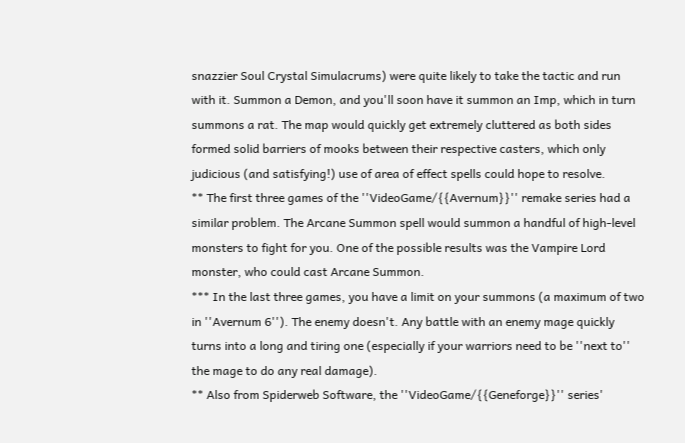snazzier Soul Crystal Simulacrums) were quite likely to take the tactic and run with it. Summon a Demon, and you'll soon have it summon an Imp, which in turn summons a rat. The map would quickly get extremely cluttered as both sides formed solid barriers of mooks between their respective casters, which only judicious (and satisfying!) use of area of effect spells could hope to resolve.
** The first three games of the ''VideoGame/{{Avernum}}'' remake series had a similar problem. The Arcane Summon spell would summon a handful of high-level monsters to fight for you. One of the possible results was the Vampire Lord monster, who could cast Arcane Summon.
*** In the last three games, you have a limit on your summons (a maximum of two in ''Avernum 6''). The enemy doesn't. Any battle with an enemy mage quickly turns into a long and tiring one (especially if your warriors need to be ''next to'' the mage to do any real damage).
** Also from Spiderweb Software, the ''VideoGame/{{Geneforge}}'' series'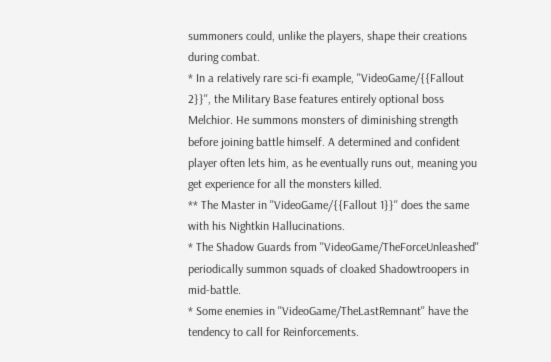summoners could, unlike the players, shape their creations during combat.
* In a relatively rare sci-fi example, ''VideoGame/{{Fallout 2}}'', the Military Base features entirely optional boss Melchior. He summons monsters of diminishing strength before joining battle himself. A determined and confident player often lets him, as he eventually runs out, meaning you get experience for all the monsters killed.
** The Master in ''VideoGame/{{Fallout 1}}'' does the same with his Nightkin Hallucinations.
* The Shadow Guards from ''VideoGame/TheForceUnleashed'' periodically summon squads of cloaked Shadowtroopers in mid-battle.
* Some enemies in ''VideoGame/TheLastRemnant'' have the tendency to call for Reinforcements.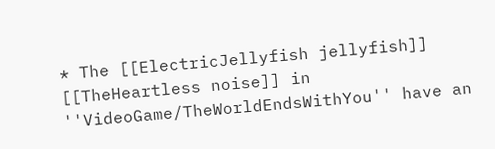* The [[ElectricJellyfish jellyfish]] [[TheHeartless noise]] in ''VideoGame/TheWorldEndsWithYou'' have an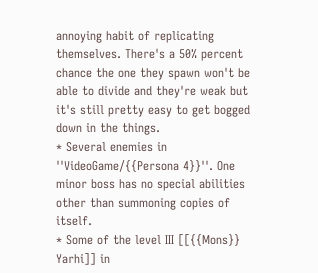annoying habit of replicating themselves. There's a 50% percent chance the one they spawn won't be able to divide and they're weak but it's still pretty easy to get bogged down in the things.
* Several enemies in ''VideoGame/{{Persona 4}}''. One minor boss has no special abilities other than summoning copies of itself.
* Some of the level III [[{{Mons}} Yarhi]] in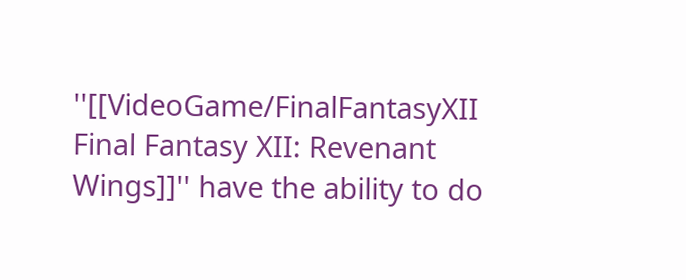''[[VideoGame/FinalFantasyXII Final Fantasy XII: Revenant Wings]]'' have the ability to do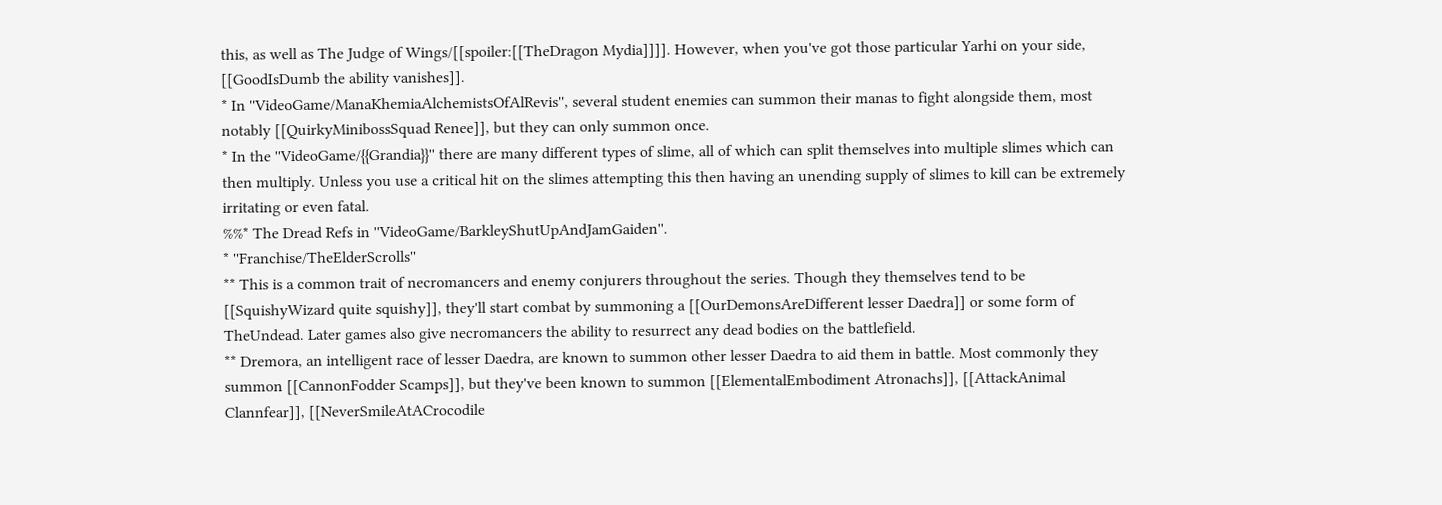this, as well as The Judge of Wings/[[spoiler:[[TheDragon Mydia]]]]. However, when you've got those particular Yarhi on your side, [[GoodIsDumb the ability vanishes]].
* In ''VideoGame/ManaKhemiaAlchemistsOfAlRevis'', several student enemies can summon their manas to fight alongside them, most notably [[QuirkyMinibossSquad Renee]], but they can only summon once.
* In the ''VideoGame/{{Grandia}}'' there are many different types of slime, all of which can split themselves into multiple slimes which can then multiply. Unless you use a critical hit on the slimes attempting this then having an unending supply of slimes to kill can be extremely irritating or even fatal.
%%* The Dread Refs in ''VideoGame/BarkleyShutUpAndJamGaiden''.
* ''Franchise/TheElderScrolls''
** This is a common trait of necromancers and enemy conjurers throughout the series. Though they themselves tend to be [[SquishyWizard quite squishy]], they'll start combat by summoning a [[OurDemonsAreDifferent lesser Daedra]] or some form of TheUndead. Later games also give necromancers the ability to resurrect any dead bodies on the battlefield.
** Dremora, an intelligent race of lesser Daedra, are known to summon other lesser Daedra to aid them in battle. Most commonly they summon [[CannonFodder Scamps]], but they've been known to summon [[ElementalEmbodiment Atronachs]], [[AttackAnimal Clannfear]], [[NeverSmileAtACrocodile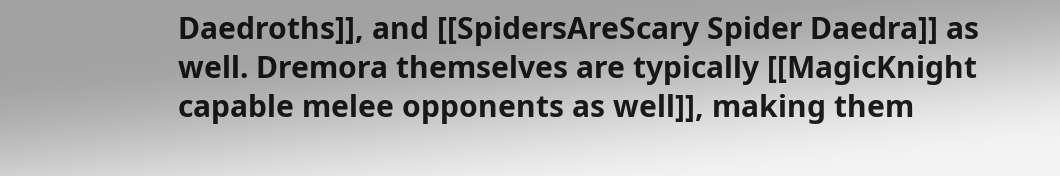Daedroths]], and [[SpidersAreScary Spider Daedra]] as well. Dremora themselves are typically [[MagicKnight capable melee opponents as well]], making them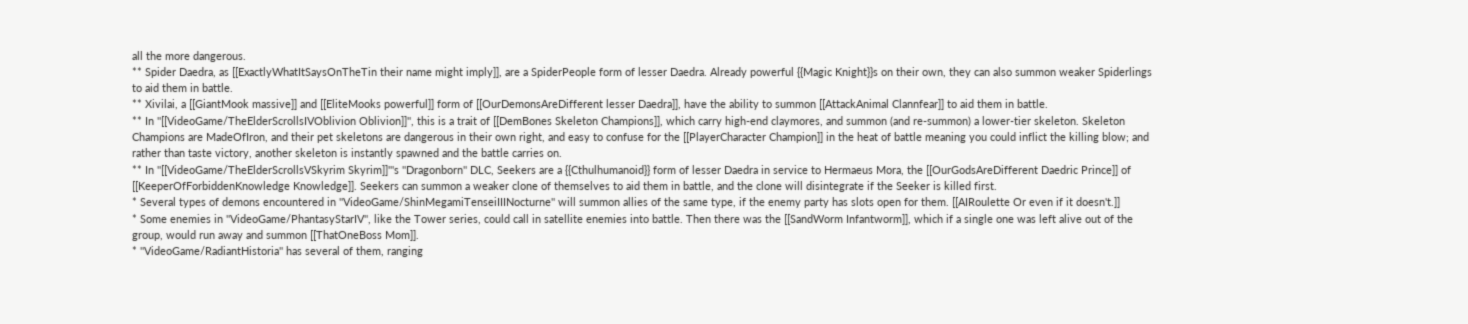all the more dangerous.
** Spider Daedra, as [[ExactlyWhatItSaysOnTheTin their name might imply]], are a SpiderPeople form of lesser Daedra. Already powerful {{Magic Knight}}s on their own, they can also summon weaker Spiderlings to aid them in battle.
** Xivilai, a [[GiantMook massive]] and [[EliteMooks powerful]] form of [[OurDemonsAreDifferent lesser Daedra]], have the ability to summon [[AttackAnimal Clannfear]] to aid them in battle.
** In ''[[VideoGame/TheElderScrollsIVOblivion Oblivion]]'', this is a trait of [[DemBones Skeleton Champions]], which carry high-end claymores, and summon (and re-summon) a lower-tier skeleton. Skeleton Champions are MadeOfIron, and their pet skeletons are dangerous in their own right, and easy to confuse for the [[PlayerCharacter Champion]] in the heat of battle meaning you could inflict the killing blow; and rather than taste victory, another skeleton is instantly spawned and the battle carries on.
** In ''[[VideoGame/TheElderScrollsVSkyrim Skyrim]]'''s ''Dragonborn'' DLC, Seekers are a {{Cthulhumanoid}} form of lesser Daedra in service to Hermaeus Mora, the [[OurGodsAreDifferent Daedric Prince]] of [[KeeperOfForbiddenKnowledge Knowledge]]. Seekers can summon a weaker clone of themselves to aid them in battle, and the clone will disintegrate if the Seeker is killed first.
* Several types of demons encountered in ''VideoGame/ShinMegamiTenseiIIINocturne'' will summon allies of the same type, if the enemy party has slots open for them. [[AIRoulette Or even if it doesn't.]]
* Some enemies in ''VideoGame/PhantasyStarIV'', like the Tower series, could call in satellite enemies into battle. Then there was the [[SandWorm Infantworm]], which if a single one was left alive out of the group, would run away and summon [[ThatOneBoss Mom]].
* ''VideoGame/RadiantHistoria'' has several of them, ranging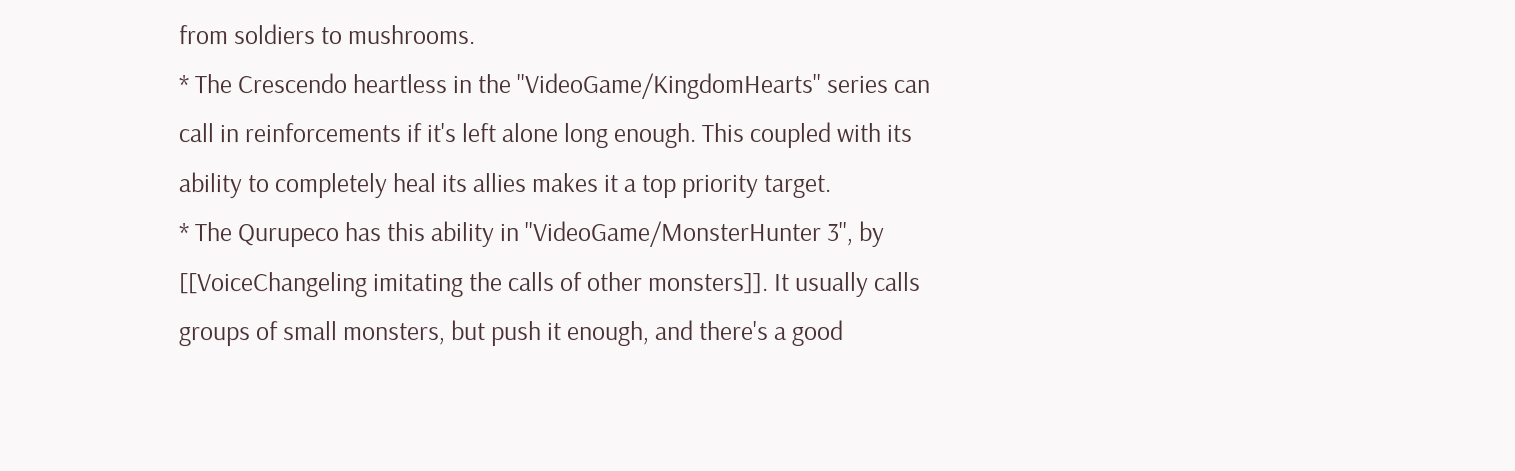from soldiers to mushrooms.
* The Crescendo heartless in the ''VideoGame/KingdomHearts'' series can call in reinforcements if it's left alone long enough. This coupled with its ability to completely heal its allies makes it a top priority target.
* The Qurupeco has this ability in ''VideoGame/MonsterHunter 3'', by [[VoiceChangeling imitating the calls of other monsters]]. It usually calls groups of small monsters, but push it enough, and there's a good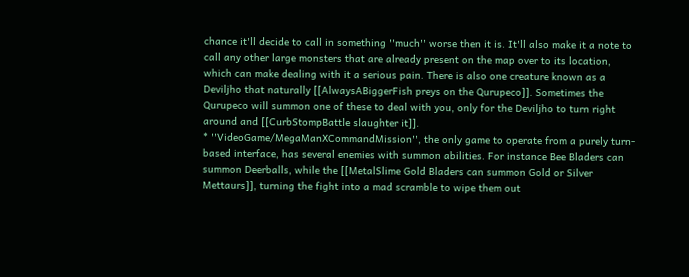chance it'll decide to call in something ''much'' worse then it is. It'll also make it a note to call any other large monsters that are already present on the map over to its location, which can make dealing with it a serious pain. There is also one creature known as a Deviljho that naturally [[AlwaysABiggerFish preys on the Qurupeco]]. Sometimes the Qurupeco will summon one of these to deal with you, only for the Deviljho to turn right around and [[CurbStompBattle slaughter it]].
* ''VideoGame/MegaManXCommandMission'', the only game to operate from a purely turn-based interface, has several enemies with summon abilities. For instance Bee Bladers can summon Deerballs, while the [[MetalSlime Gold Bladers can summon Gold or Silver Mettaurs]], turning the fight into a mad scramble to wipe them out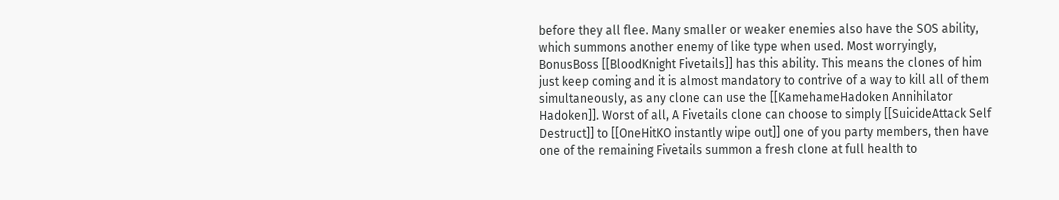before they all flee. Many smaller or weaker enemies also have the SOS ability, which summons another enemy of like type when used. Most worryingly, BonusBoss [[BloodKnight Fivetails]] has this ability. This means the clones of him just keep coming and it is almost mandatory to contrive of a way to kill all of them simultaneously, as any clone can use the [[KamehameHadoken Annihilator Hadoken]]. Worst of all, A Fivetails clone can choose to simply [[SuicideAttack Self Destruct]] to [[OneHitKO instantly wipe out]] one of you party members, then have one of the remaining Fivetails summon a fresh clone at full health to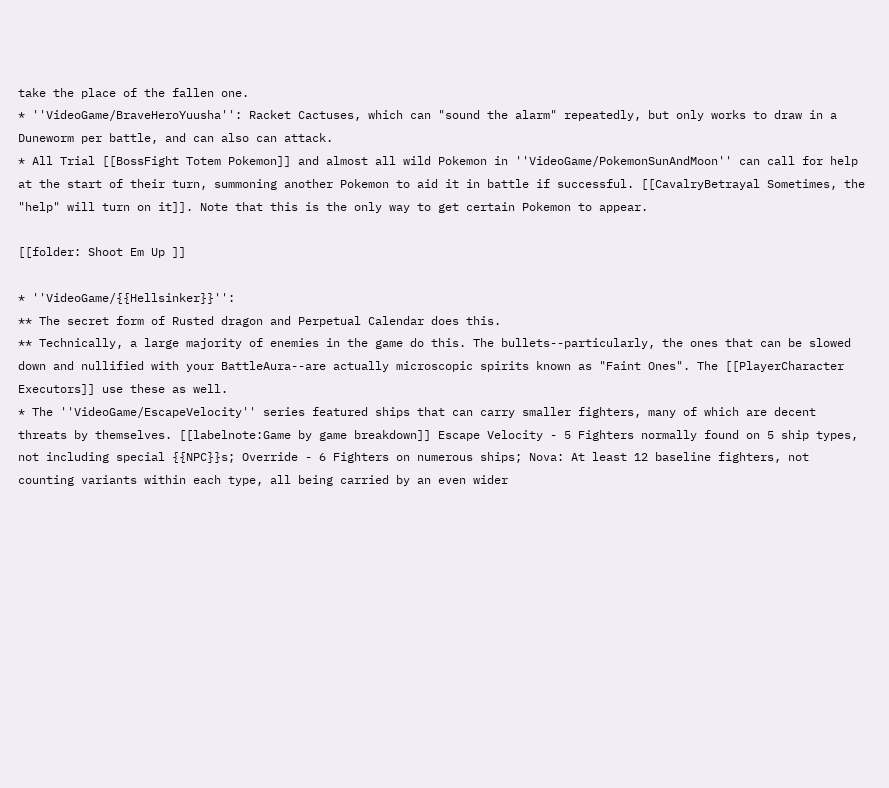take the place of the fallen one.
* ''VideoGame/BraveHeroYuusha'': Racket Cactuses, which can "sound the alarm" repeatedly, but only works to draw in a Duneworm per battle, and can also can attack.
* All Trial [[BossFight Totem Pokemon]] and almost all wild Pokemon in ''VideoGame/PokemonSunAndMoon'' can call for help at the start of their turn, summoning another Pokemon to aid it in battle if successful. [[CavalryBetrayal Sometimes, the "help" will turn on it]]. Note that this is the only way to get certain Pokemon to appear.

[[folder: Shoot Em Up ]]

* ''VideoGame/{{Hellsinker}}'':
** The secret form of Rusted dragon and Perpetual Calendar does this.
** Technically, a large majority of enemies in the game do this. The bullets--particularly, the ones that can be slowed down and nullified with your BattleAura--are actually microscopic spirits known as "Faint Ones". The [[PlayerCharacter Executors]] use these as well.
* The ''VideoGame/EscapeVelocity'' series featured ships that can carry smaller fighters, many of which are decent threats by themselves. [[labelnote:Game by game breakdown]] Escape Velocity - 5 Fighters normally found on 5 ship types, not including special {{NPC}}s; Override - 6 Fighters on numerous ships; Nova: At least 12 baseline fighters, not counting variants within each type, all being carried by an even wider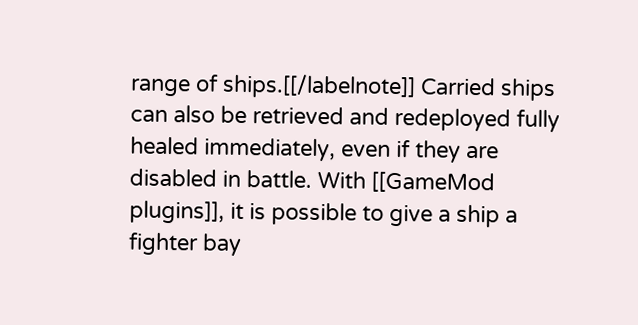range of ships.[[/labelnote]] Carried ships can also be retrieved and redeployed fully healed immediately, even if they are disabled in battle. With [[GameMod plugins]], it is possible to give a ship a fighter bay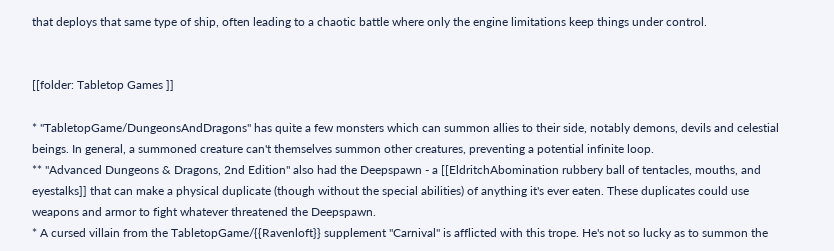that deploys that same type of ship, often leading to a chaotic battle where only the engine limitations keep things under control.


[[folder: Tabletop Games ]]

* ''TabletopGame/DungeonsAndDragons'' has quite a few monsters which can summon allies to their side, notably demons, devils and celestial beings. In general, a summoned creature can't themselves summon other creatures, preventing a potential infinite loop.
** ''Advanced Dungeons & Dragons, 2nd Edition'' also had the Deepspawn - a [[EldritchAbomination rubbery ball of tentacles, mouths, and eyestalks]] that can make a physical duplicate (though without the special abilities) of anything it's ever eaten. These duplicates could use weapons and armor to fight whatever threatened the Deepspawn.
* A cursed villain from the TabletopGame/{{Ravenloft}} supplement ''Carnival'' is afflicted with this trope. He's not so lucky as to summon the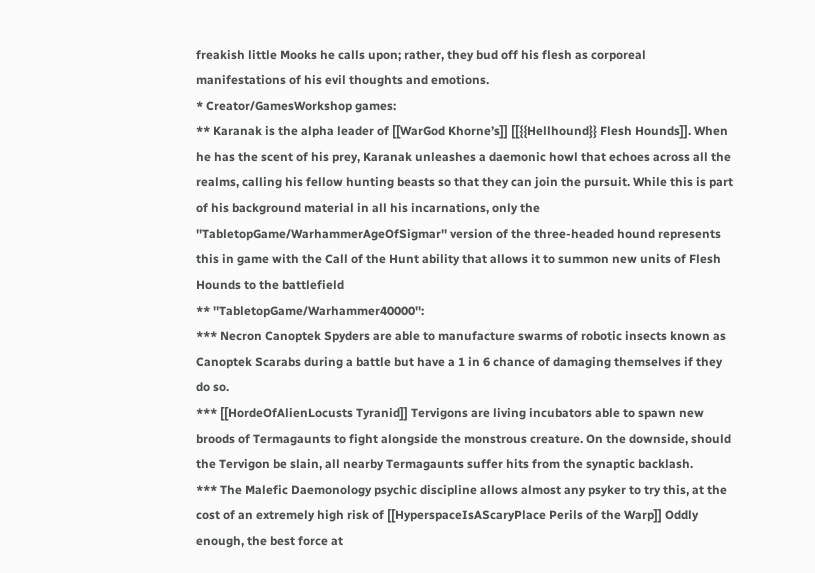freakish little Mooks he calls upon; rather, they bud off his flesh as corporeal manifestations of his evil thoughts and emotions.
* Creator/GamesWorkshop games:
** Karanak is the alpha leader of [[WarGod Khorne’s]] [[{{Hellhound}} Flesh Hounds]]. When he has the scent of his prey, Karanak unleashes a daemonic howl that echoes across all the realms, calling his fellow hunting beasts so that they can join the pursuit. While this is part of his background material in all his incarnations, only the ''TabletopGame/WarhammerAgeOfSigmar'' version of the three-headed hound represents this in game with the Call of the Hunt ability that allows it to summon new units of Flesh Hounds to the battlefield
** ''TabletopGame/Warhammer40000'':
*** Necron Canoptek Spyders are able to manufacture swarms of robotic insects known as Canoptek Scarabs during a battle but have a 1 in 6 chance of damaging themselves if they do so.
*** [[HordeOfAlienLocusts Tyranid]] Tervigons are living incubators able to spawn new broods of Termagaunts to fight alongside the monstrous creature. On the downside, should the Tervigon be slain, all nearby Termagaunts suffer hits from the synaptic backlash.
*** The Malefic Daemonology psychic discipline allows almost any psyker to try this, at the cost of an extremely high risk of [[HyperspaceIsAScaryPlace Perils of the Warp]] Oddly enough, the best force at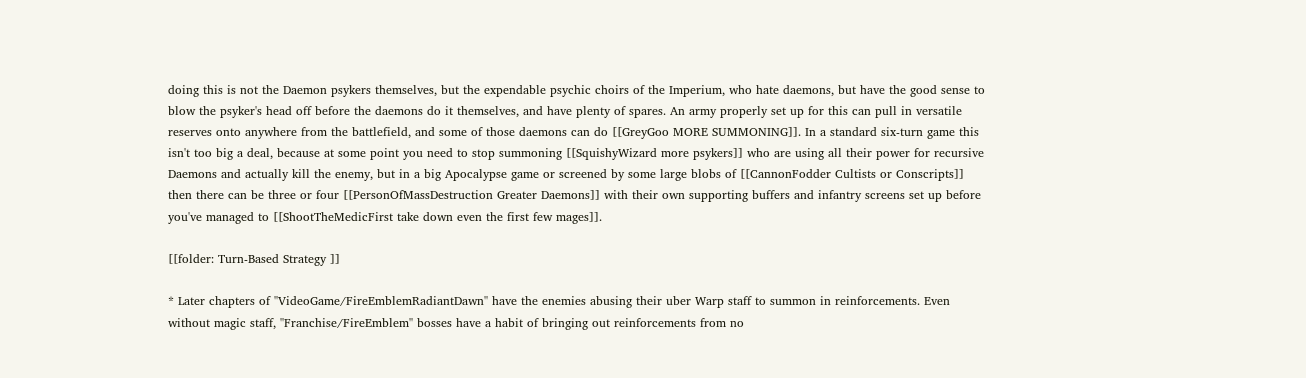doing this is not the Daemon psykers themselves, but the expendable psychic choirs of the Imperium, who hate daemons, but have the good sense to blow the psyker's head off before the daemons do it themselves, and have plenty of spares. An army properly set up for this can pull in versatile reserves onto anywhere from the battlefield, and some of those daemons can do [[GreyGoo MORE SUMMONING]]. In a standard six-turn game this isn't too big a deal, because at some point you need to stop summoning [[SquishyWizard more psykers]] who are using all their power for recursive Daemons and actually kill the enemy, but in a big Apocalypse game or screened by some large blobs of [[CannonFodder Cultists or Conscripts]] then there can be three or four [[PersonOfMassDestruction Greater Daemons]] with their own supporting buffers and infantry screens set up before you've managed to [[ShootTheMedicFirst take down even the first few mages]].

[[folder: Turn-Based Strategy ]]

* Later chapters of ''VideoGame/FireEmblemRadiantDawn'' have the enemies abusing their uber Warp staff to summon in reinforcements. Even without magic staff, ''Franchise/FireEmblem'' bosses have a habit of bringing out reinforcements from no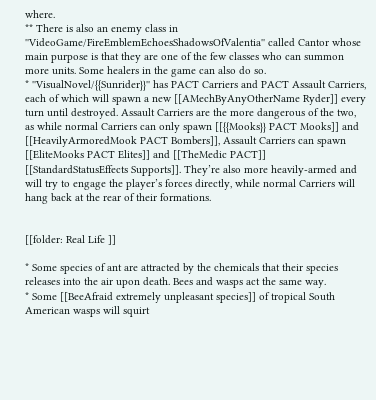where.
** There is also an enemy class in ''VideoGame/FireEmblemEchoesShadowsOfValentia'' called Cantor whose main purpose is that they are one of the few classes who can summon more units. Some healers in the game can also do so.
* ''VisualNovel/{{Sunrider}}'' has PACT Carriers and PACT Assault Carriers, each of which will spawn a new [[AMechByAnyOtherName Ryder]] every turn until destroyed. Assault Carriers are the more dangerous of the two, as while normal Carriers can only spawn [[{{Mooks}} PACT Mooks]] and [[HeavilyArmoredMook PACT Bombers]], Assault Carriers can spawn [[EliteMooks PACT Elites]] and [[TheMedic PACT]] [[StandardStatusEffects Supports]]. They’re also more heavily-armed and will try to engage the player’s forces directly, while normal Carriers will hang back at the rear of their formations.


[[folder: Real Life ]]

* Some species of ant are attracted by the chemicals that their species releases into the air upon death. Bees and wasps act the same way.
* Some [[BeeAfraid extremely unpleasant species]] of tropical South American wasps will squirt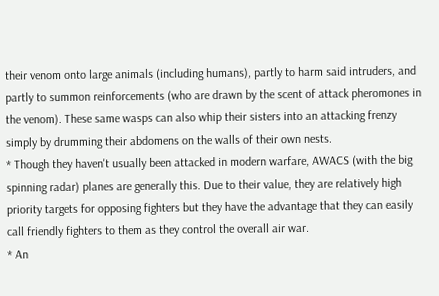their venom onto large animals (including humans), partly to harm said intruders, and partly to summon reinforcements (who are drawn by the scent of attack pheromones in the venom). These same wasps can also whip their sisters into an attacking frenzy simply by drumming their abdomens on the walls of their own nests.
* Though they haven't usually been attacked in modern warfare, AWACS (with the big spinning radar) planes are generally this. Due to their value, they are relatively high priority targets for opposing fighters but they have the advantage that they can easily call friendly fighters to them as they control the overall air war.
* An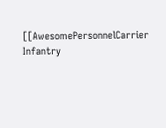[[AwesomePersonnelCarrier Infantry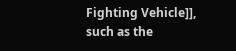Fighting Vehicle]], such as the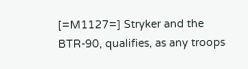[=M1127=] Stryker and the BTR-90, qualifies, as any troops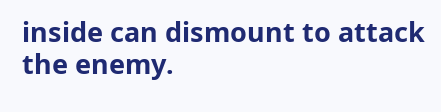inside can dismount to attack the enemy.